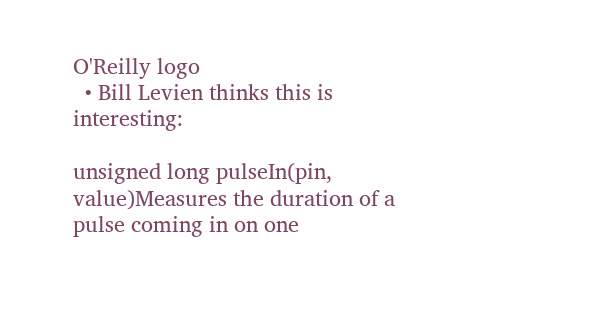O'Reilly logo
  • Bill Levien thinks this is interesting:

unsigned long pulseIn(pin, value)Measures the duration of a pulse coming in on one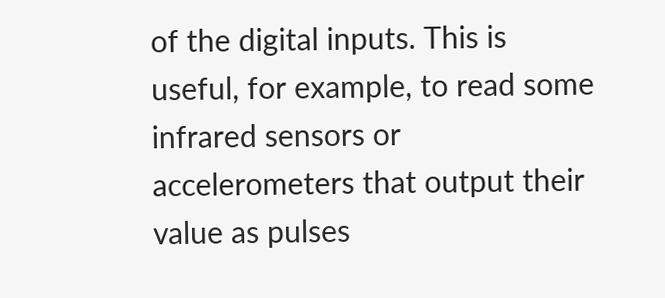of the digital inputs. This is useful, for example, to read some infrared sensors or accelerometers that output their value as pulses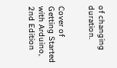of changing duration.


Cover of Getting Started with Arduino, 2nd Edition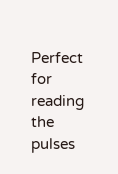Perfect for reading the pulses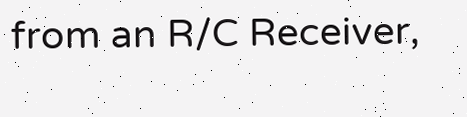from an R/C Receiver,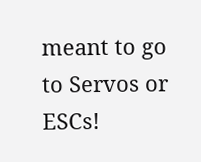meant to go to Servos or ESCs!